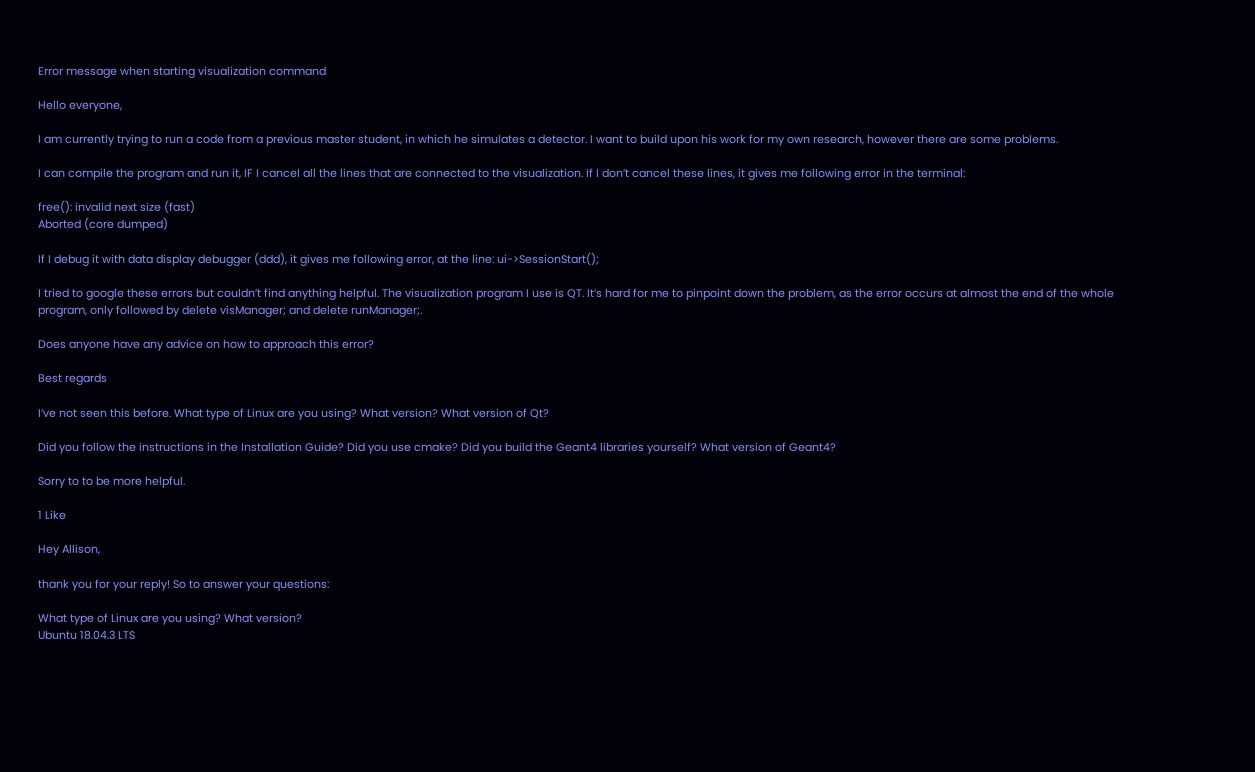Error message when starting visualization command

Hello everyone,

I am currently trying to run a code from a previous master student, in which he simulates a detector. I want to build upon his work for my own research, however there are some problems.

I can compile the program and run it, IF I cancel all the lines that are connected to the visualization. If I don’t cancel these lines, it gives me following error in the terminal:

free(): invalid next size (fast)
Aborted (core dumped)

If I debug it with data display debugger (ddd), it gives me following error, at the line: ui->SessionStart();

I tried to google these errors but couldn’t find anything helpful. The visualization program I use is QT. It’s hard for me to pinpoint down the problem, as the error occurs at almost the end of the whole program, only followed by delete visManager; and delete runManager;.

Does anyone have any advice on how to approach this error?

Best regards

I’ve not seen this before. What type of Linux are you using? What version? What version of Qt?

Did you follow the instructions in the Installation Guide? Did you use cmake? Did you build the Geant4 libraries yourself? What version of Geant4?

Sorry to to be more helpful.

1 Like

Hey Allison,

thank you for your reply! So to answer your questions:

What type of Linux are you using? What version?
Ubuntu 18.04.3 LTS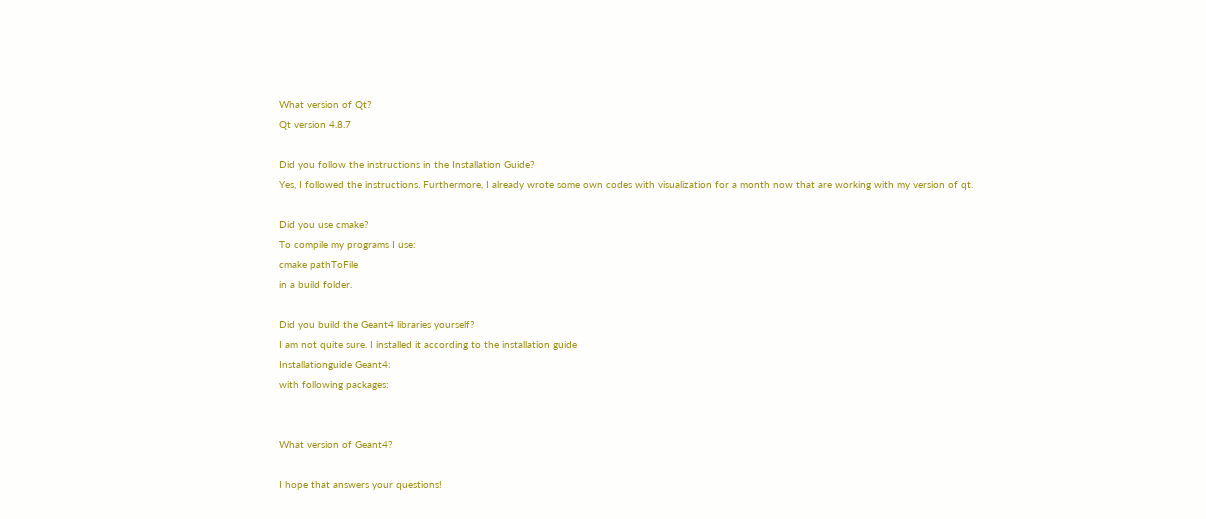What version of Qt?
Qt version 4.8.7

Did you follow the instructions in the Installation Guide?
Yes, I followed the instructions. Furthermore, I already wrote some own codes with visualization for a month now that are working with my version of qt.

Did you use cmake?
To compile my programs I use:
cmake pathToFile
in a build folder.

Did you build the Geant4 libraries yourself?
I am not quite sure. I installed it according to the installation guide
Installationguide Geant4:
with following packages:


What version of Geant4?

I hope that answers your questions!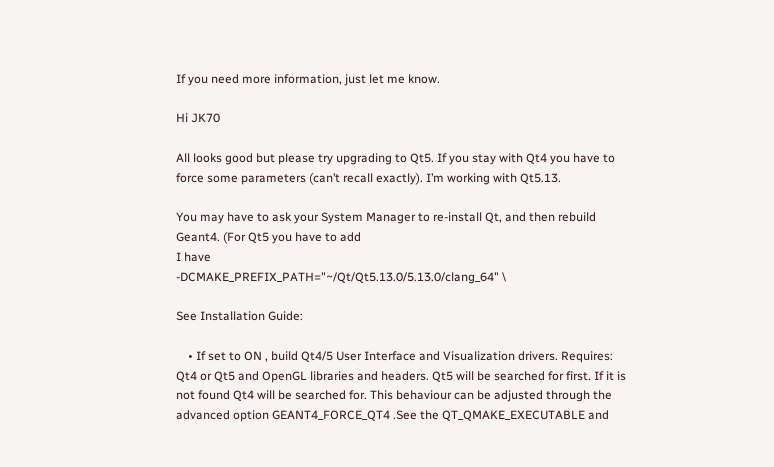If you need more information, just let me know.

Hi JK70

All looks good but please try upgrading to Qt5. If you stay with Qt4 you have to force some parameters (can’t recall exactly). I’m working with Qt5.13.

You may have to ask your System Manager to re-install Qt, and then rebuild Geant4. (For Qt5 you have to add
I have
-DCMAKE_PREFIX_PATH="~/Qt/Qt5.13.0/5.13.0/clang_64" \

See Installation Guide:

    • If set to ON , build Qt4/5 User Interface and Visualization drivers. Requires: Qt4 or Qt5 and OpenGL libraries and headers. Qt5 will be searched for first. If it is not found Qt4 will be searched for. This behaviour can be adjusted through the advanced option GEANT4_FORCE_QT4 .See the QT_QMAKE_EXECUTABLE and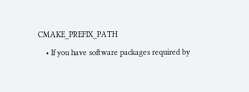CMAKE_PREFIX_PATH
    • If you have software packages required by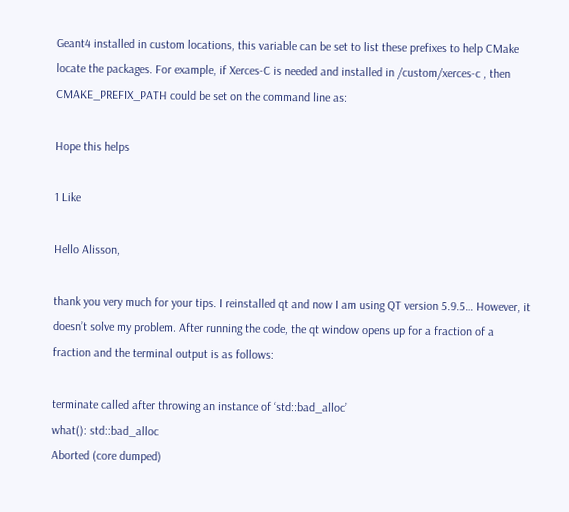Geant4 installed in custom locations, this variable can be set to list these prefixes to help CMake locate the packages. For example, if Xerces-C is needed and installed in /custom/xerces-c , then CMAKE_PREFIX_PATH could be set on the command line as:

Hope this helps

1 Like

Hello Alisson,

thank you very much for your tips. I reinstalled qt and now I am using QT version 5.9.5… However, it doesn’t solve my problem. After running the code, the qt window opens up for a fraction of a fraction and the terminal output is as follows:

terminate called after throwing an instance of ‘std::bad_alloc’
what(): std::bad_alloc
Aborted (core dumped)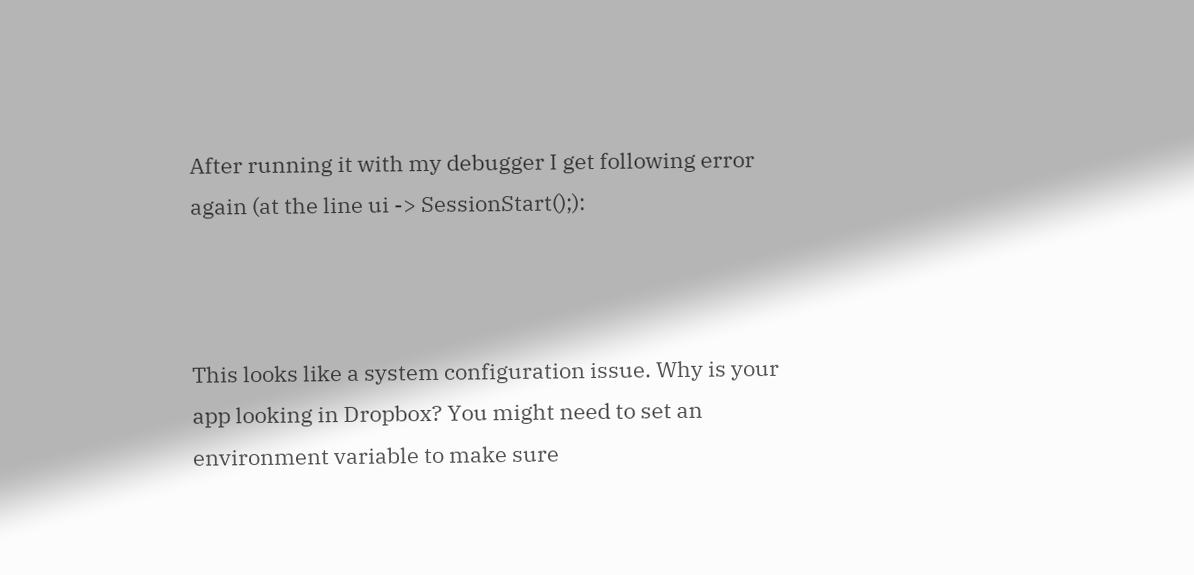After running it with my debugger I get following error again (at the line ui -> SessionStart();):



This looks like a system configuration issue. Why is your app looking in Dropbox? You might need to set an environment variable to make sure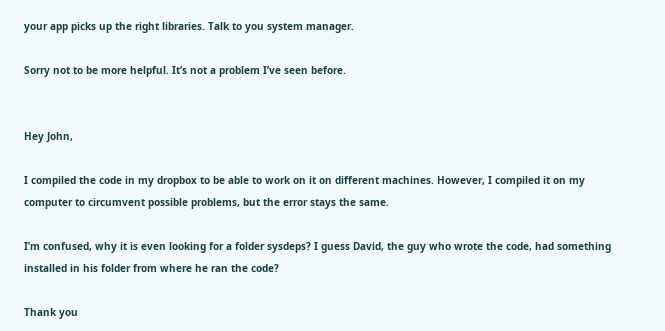your app picks up the right libraries. Talk to you system manager.

Sorry not to be more helpful. It’s not a problem I’ve seen before.


Hey John,

I compiled the code in my dropbox to be able to work on it on different machines. However, I compiled it on my computer to circumvent possible problems, but the error stays the same.

I’m confused, why it is even looking for a folder sysdeps? I guess David, the guy who wrote the code, had something installed in his folder from where he ran the code?

Thank you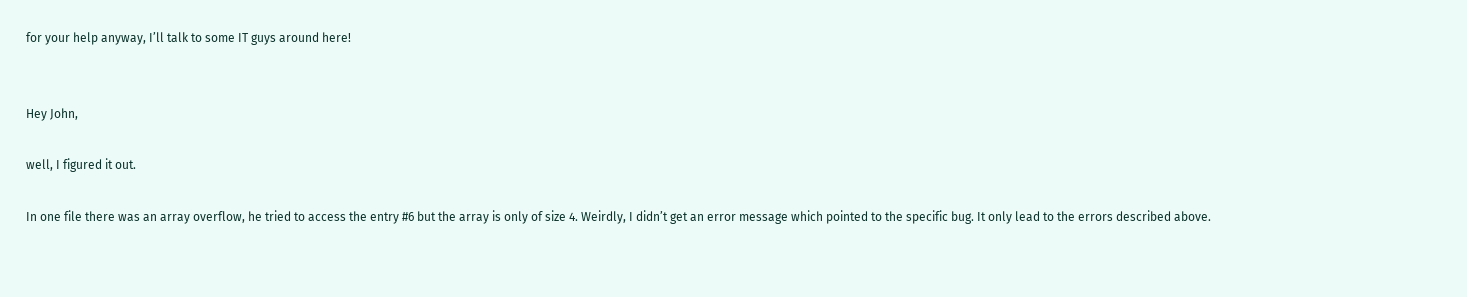for your help anyway, I’ll talk to some IT guys around here!


Hey John,

well, I figured it out.

In one file there was an array overflow, he tried to access the entry #6 but the array is only of size 4. Weirdly, I didn’t get an error message which pointed to the specific bug. It only lead to the errors described above.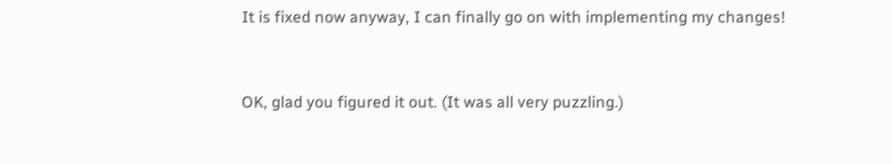It is fixed now anyway, I can finally go on with implementing my changes!


OK, glad you figured it out. (It was all very puzzling.)